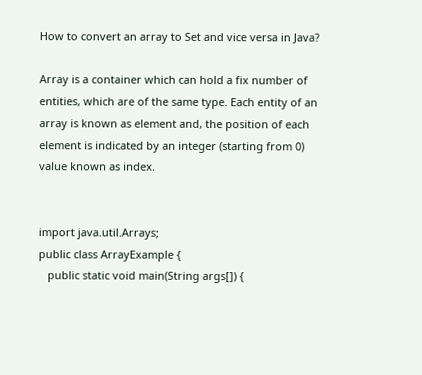How to convert an array to Set and vice versa in Java?

Array is a container which can hold a fix number of entities, which are of the same type. Each entity of an array is known as element and, the position of each element is indicated by an integer (starting from 0) value known as index.


import java.util.Arrays;
public class ArrayExample {
   public static void main(String args[]) {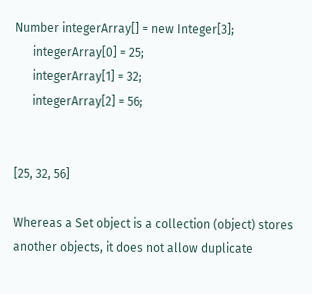Number integerArray[] = new Integer[3];
      integerArray[0] = 25;
      integerArray[1] = 32;
      integerArray[2] = 56;


[25, 32, 56]

Whereas a Set object is a collection (object) stores another objects, it does not allow duplicate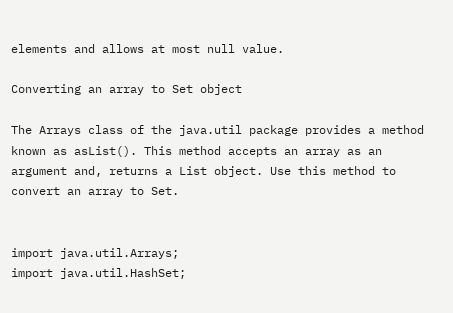elements and allows at most null value.

Converting an array to Set object

The Arrays class of the java.util package provides a method known as asList(). This method accepts an array as an argument and, returns a List object. Use this method to convert an array to Set.


import java.util.Arrays;
import java.util.HashSet;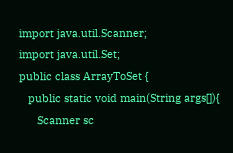import java.util.Scanner;
import java.util.Set;
public class ArrayToSet {
   public static void main(String args[]){
      Scanner sc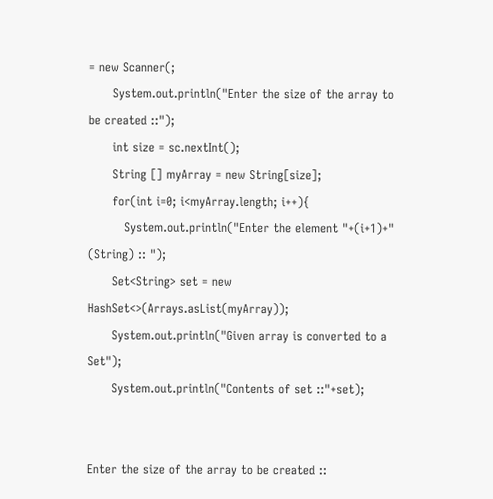= new Scanner(;
      System.out.println("Enter the size of the array to be created ::");
      int size = sc.nextInt();
      String [] myArray = new String[size];
      for(int i=0; i<myArray.length; i++){
         System.out.println("Enter the element "+(i+1)+" (String) :: ");
      Set<String> set = new HashSet<>(Arrays.asList(myArray));
      System.out.println("Given array is converted to a Set");
      System.out.println("Contents of set ::"+set);


Enter the size of the array to be created ::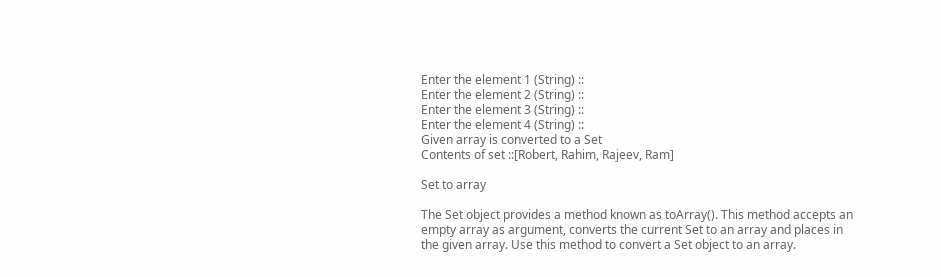Enter the element 1 (String) ::
Enter the element 2 (String) ::
Enter the element 3 (String) ::
Enter the element 4 (String) ::
Given array is converted to a Set
Contents of set ::[Robert, Rahim, Rajeev, Ram]

Set to array

The Set object provides a method known as toArray(). This method accepts an empty array as argument, converts the current Set to an array and places in the given array. Use this method to convert a Set object to an array.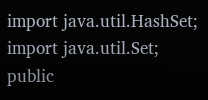import java.util.HashSet;
import java.util.Set;
public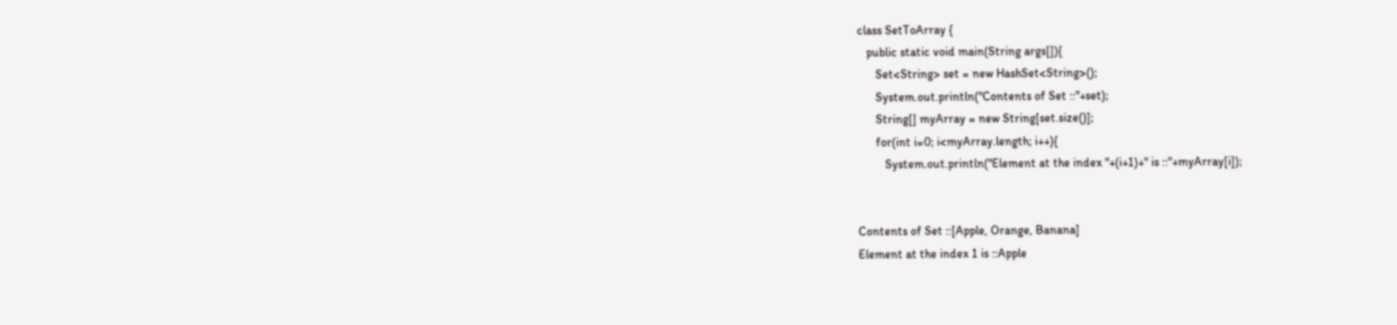class SetToArray {
   public static void main(String args[]){
      Set<String> set = new HashSet<String>();
      System.out.println("Contents of Set ::"+set);
      String[] myArray = new String[set.size()];
      for(int i=0; i<myArray.length; i++){
         System.out.println("Element at the index "+(i+1)+" is ::"+myArray[i]);


Contents of Set ::[Apple, Orange, Banana]
Element at the index 1 is ::Apple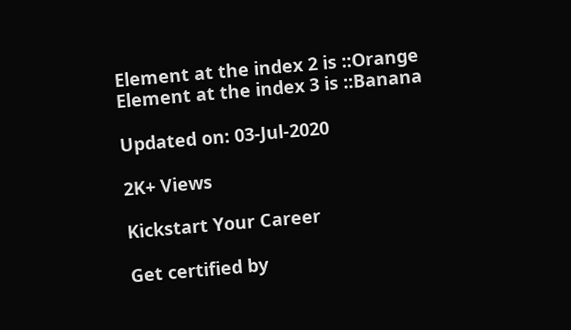Element at the index 2 is ::Orange
Element at the index 3 is ::Banana

Updated on: 03-Jul-2020

2K+ Views

Kickstart Your Career

Get certified by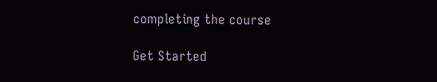completing the course

Get Started